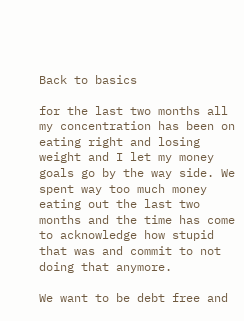Back to basics

for the last two months all my concentration has been on eating right and losing weight and I let my money goals go by the way side. We spent way too much money eating out the last two months and the time has come to acknowledge how stupid that was and commit to not doing that anymore.

We want to be debt free and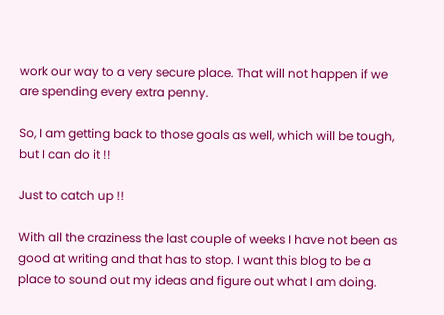work our way to a very secure place. That will not happen if we are spending every extra penny.

So, I am getting back to those goals as well, which will be tough, but I can do it !!

Just to catch up !!

With all the craziness the last couple of weeks I have not been as good at writing and that has to stop. I want this blog to be a place to sound out my ideas and figure out what I am doing.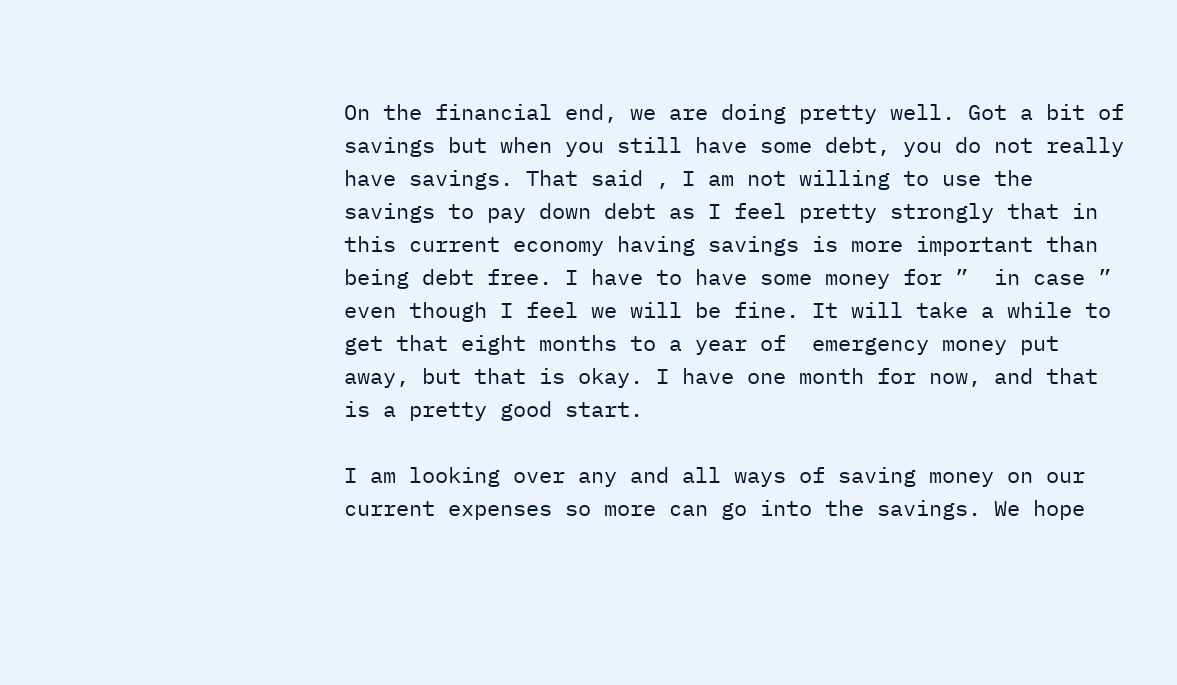On the financial end, we are doing pretty well. Got a bit of savings but when you still have some debt, you do not really have savings. That said , I am not willing to use the savings to pay down debt as I feel pretty strongly that in this current economy having savings is more important than being debt free. I have to have some money for ”  in case ” even though I feel we will be fine. It will take a while to get that eight months to a year of  emergency money put away, but that is okay. I have one month for now, and that is a pretty good start.

I am looking over any and all ways of saving money on our current expenses so more can go into the savings. We hope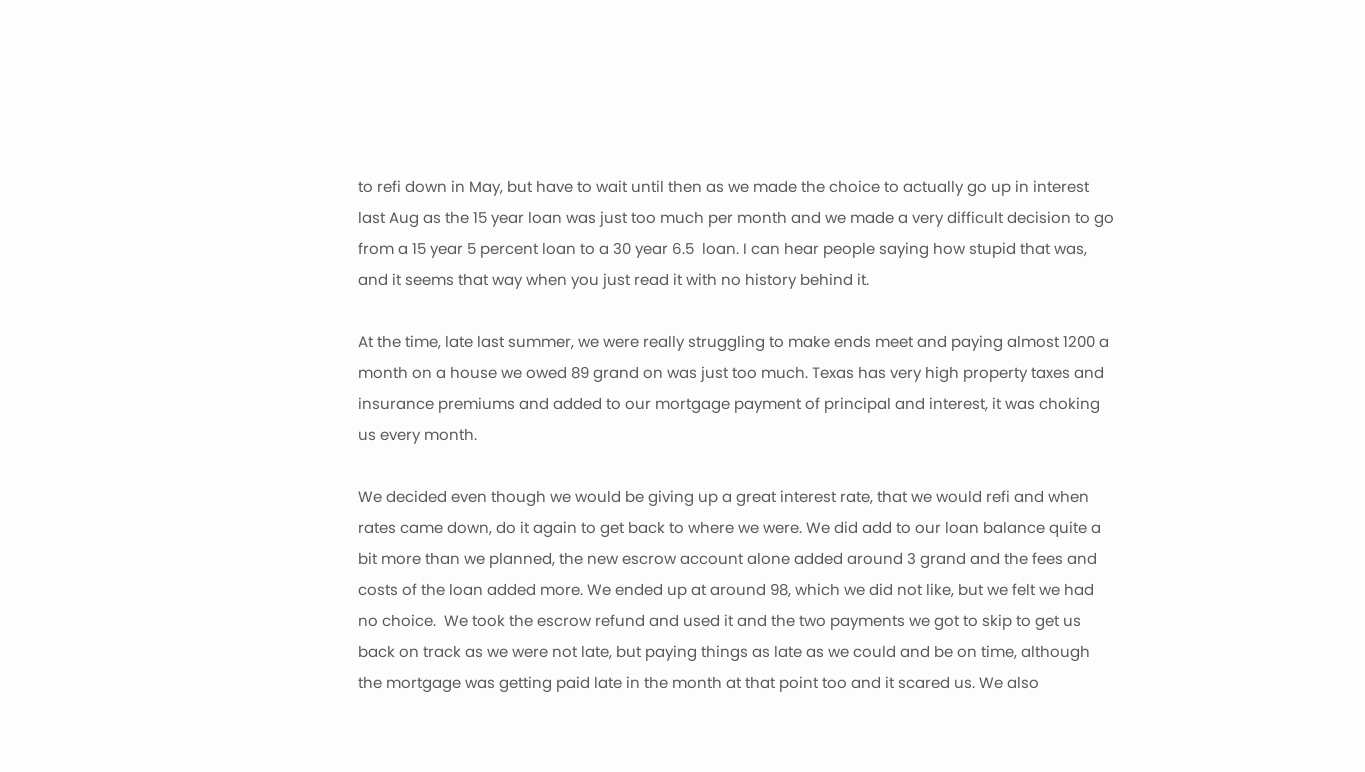to refi down in May, but have to wait until then as we made the choice to actually go up in interest last Aug as the 15 year loan was just too much per month and we made a very difficult decision to go from a 15 year 5 percent loan to a 30 year 6.5  loan. I can hear people saying how stupid that was, and it seems that way when you just read it with no history behind it.

At the time, late last summer, we were really struggling to make ends meet and paying almost 1200 a month on a house we owed 89 grand on was just too much. Texas has very high property taxes and insurance premiums and added to our mortgage payment of principal and interest, it was choking us every month.

We decided even though we would be giving up a great interest rate, that we would refi and when rates came down, do it again to get back to where we were. We did add to our loan balance quite a bit more than we planned, the new escrow account alone added around 3 grand and the fees and costs of the loan added more. We ended up at around 98, which we did not like, but we felt we had no choice.  We took the escrow refund and used it and the two payments we got to skip to get us back on track as we were not late, but paying things as late as we could and be on time, although the mortgage was getting paid late in the month at that point too and it scared us. We also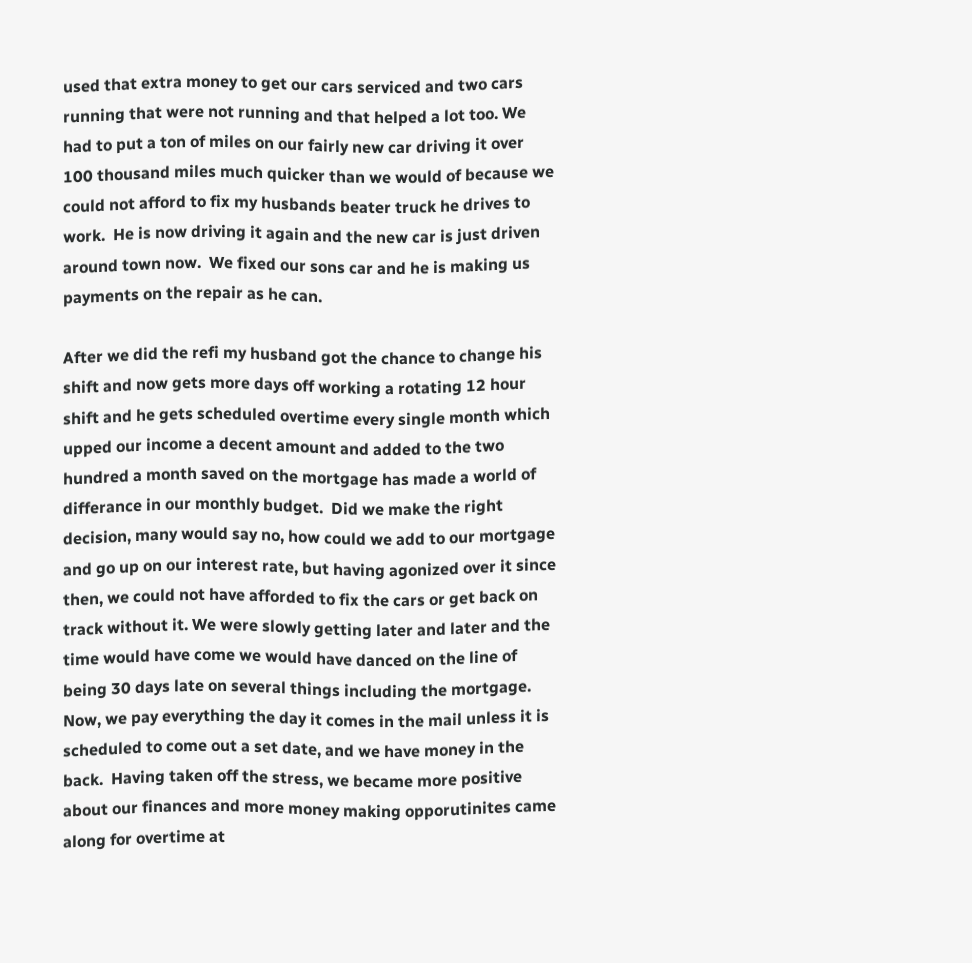used that extra money to get our cars serviced and two cars running that were not running and that helped a lot too. We had to put a ton of miles on our fairly new car driving it over 100 thousand miles much quicker than we would of because we could not afford to fix my husbands beater truck he drives to work.  He is now driving it again and the new car is just driven around town now.  We fixed our sons car and he is making us payments on the repair as he can.

After we did the refi my husband got the chance to change his shift and now gets more days off working a rotating 12 hour shift and he gets scheduled overtime every single month which upped our income a decent amount and added to the two hundred a month saved on the mortgage has made a world of differance in our monthly budget.  Did we make the right decision, many would say no, how could we add to our mortgage and go up on our interest rate, but having agonized over it since then, we could not have afforded to fix the cars or get back on track without it. We were slowly getting later and later and the time would have come we would have danced on the line of being 30 days late on several things including the mortgage. Now, we pay everything the day it comes in the mail unless it is scheduled to come out a set date, and we have money in the back.  Having taken off the stress, we became more positive about our finances and more money making opporutinites came along for overtime at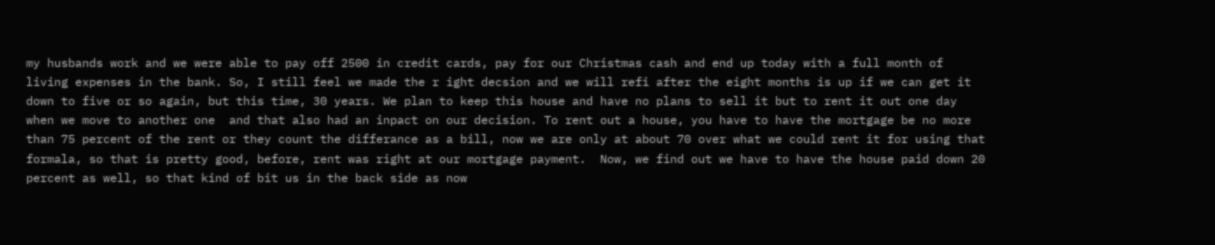my husbands work and we were able to pay off 2500 in credit cards, pay for our Christmas cash and end up today with a full month of living expenses in the bank. So, I still feel we made the r ight decsion and we will refi after the eight months is up if we can get it down to five or so again, but this time, 30 years. We plan to keep this house and have no plans to sell it but to rent it out one day when we move to another one  and that also had an inpact on our decision. To rent out a house, you have to have the mortgage be no more than 75 percent of the rent or they count the differance as a bill, now we are only at about 70 over what we could rent it for using that formala, so that is pretty good, before, rent was right at our mortgage payment.  Now, we find out we have to have the house paid down 20 percent as well, so that kind of bit us in the back side as now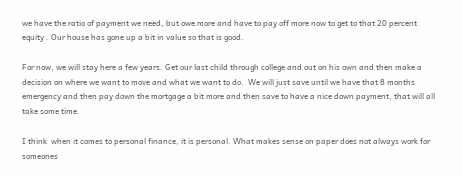we have the ratio of payment we need, but owe more and have to pay off more now to get to that 20 percent equity . Our house has gone up a bit in value so that is good.

For now, we will stay here a few years. Get our last child through college and out on his own and then make a decision on where we want to move and what we want to do.  We will just save until we have that 8 months emergency and then pay down the mortgage a bit more and then save to have a nice down payment, that will all take some time.

I think  when it comes to personal finance, it is personal. What makes sense on paper does not always work for someones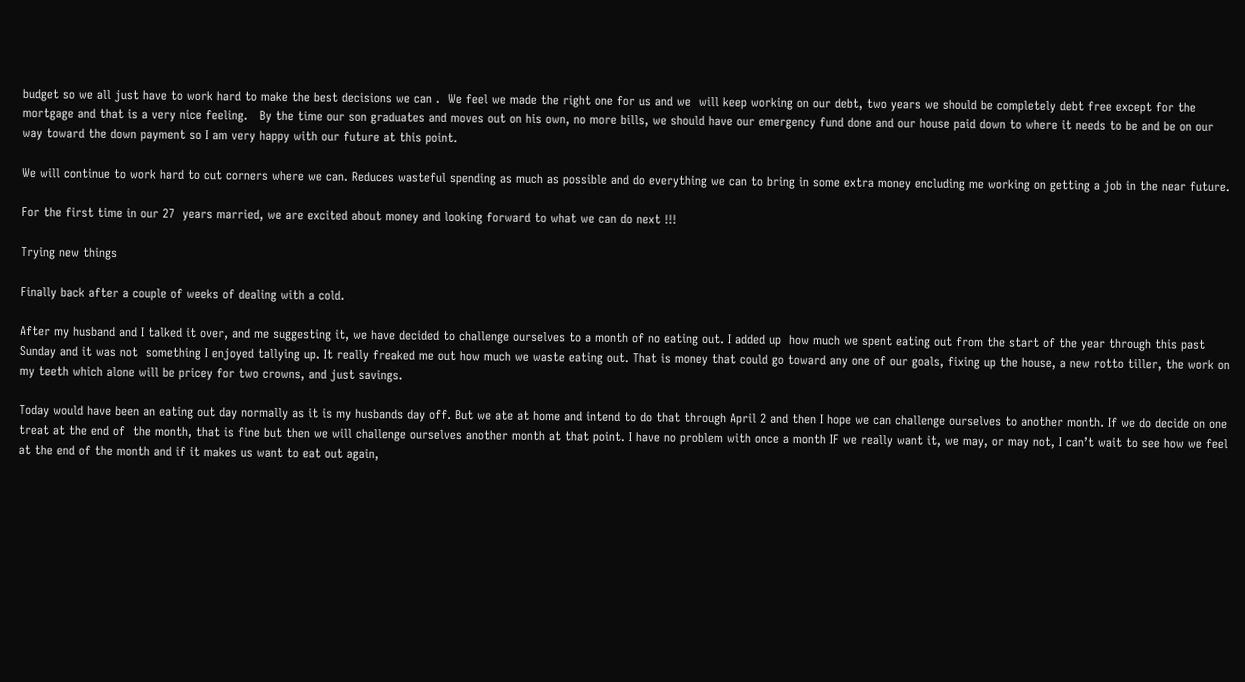budget so we all just have to work hard to make the best decisions we can .  We feel we made the right one for us and we  will keep working on our debt, two years we should be completely debt free except for the mortgage and that is a very nice feeling.   By the time our son graduates and moves out on his own, no more bills, we should have our emergency fund done and our house paid down to where it needs to be and be on our way toward the down payment so I am very happy with our future at this point.

We will continue to work hard to cut corners where we can. Reduces wasteful spending as much as possible and do everything we can to bring in some extra money encluding me working on getting a job in the near future.

For the first time in our 27  years married, we are excited about money and looking forward to what we can do next !!!

Trying new things

Finally back after a couple of weeks of dealing with a cold.

After my husband and I talked it over, and me suggesting it, we have decided to challenge ourselves to a month of no eating out. I added up  how much we spent eating out from the start of the year through this past Sunday and it was not  something I enjoyed tallying up. It really freaked me out how much we waste eating out. That is money that could go toward any one of our goals, fixing up the house, a new rotto tiller, the work on my teeth which alone will be pricey for two crowns, and just savings.

Today would have been an eating out day normally as it is my husbands day off. But we ate at home and intend to do that through April 2 and then I hope we can challenge ourselves to another month. If we do decide on one treat at the end of  the month, that is fine but then we will challenge ourselves another month at that point. I have no problem with once a month IF we really want it, we may, or may not, I can’t wait to see how we feel at the end of the month and if it makes us want to eat out again,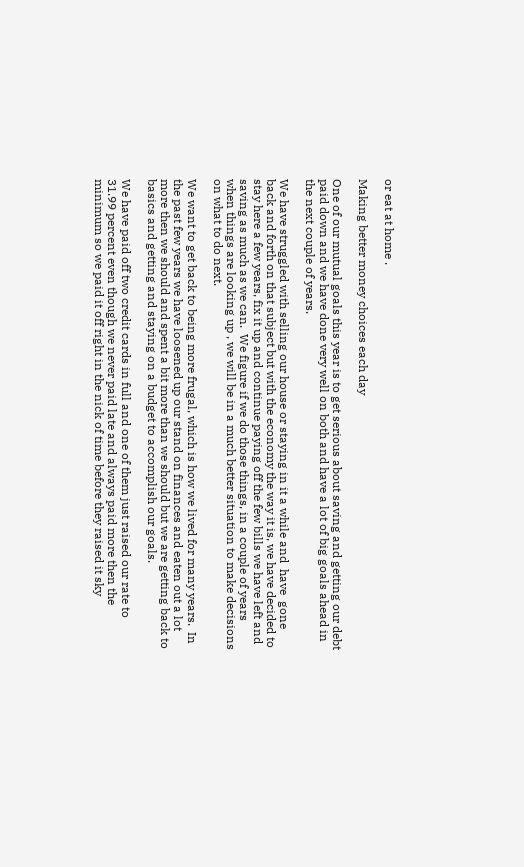or eat at home .

Making better money choices each day

One of our mutual goals this year is to get serious about saving and getting our debt paid down and we have done very well on both and have a lot of big goals ahead in the next couple of years.

We have struggled with selling our house or staying in it a while and  have  gone back and forth on that subject but with the economy the way it is, we have decided to stay here a few years, fix it up and continue paying off the few bills we have left and saving as much as we can.  We figure if we do those things, in a couple of years when things are looking up , we will be in a much better situation to make decisions on what to do next.

We want to get back to being more frugal, which is how we lived for many years.  In the past few years we have loosened up our stand on finances and eaten out a lot more then we should and spent a bit more than we should but we are getting back to basics and getting and staying on a budget to accomplish our goals.

We have paid off two credit cards in full and one of them just raised our rate to 31.99 percent even though we never paid late and always paid more then the minimum so we paid it off right in the nick of time before they raised it sky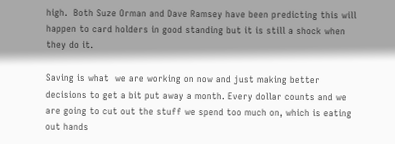high.  Both Suze Orman and Dave Ramsey have been predicting this will happen to card holders in good standing but it is still a shock when they do it.

Saving is what  we are working on now and just making better decisions to get a bit put away a month. Every dollar counts and we are going to cut out the stuff we spend too much on, which is eating out hands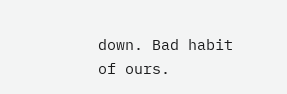down. Bad habit of ours.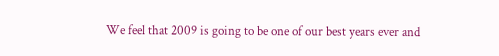We feel that 2009 is going to be one of our best years ever and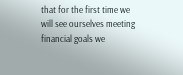that for the first time we will see ourselves meeting financial goals we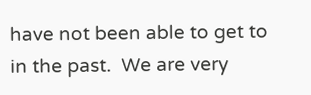have not been able to get to in the past.  We are very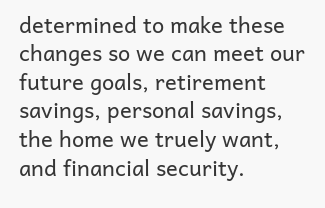determined to make these changes so we can meet our future goals, retirement savings, personal savings, the home we truely want,  and financial security.